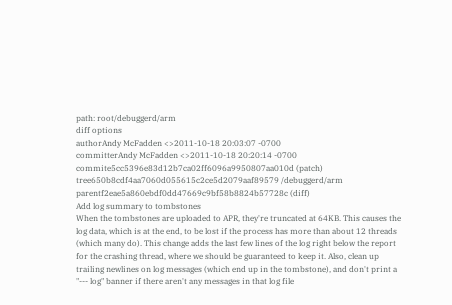path: root/debuggerd/arm
diff options
authorAndy McFadden <>2011-10-18 20:03:07 -0700
committerAndy McFadden <>2011-10-18 20:20:14 -0700
commite5cc5396e83d12b7ca02ff6096a9950807aa010d (patch)
tree650b8cdf4aa7060d055615c2ce5d2079aaf89579 /debuggerd/arm
parentf2eae5a860ebdf0dd47669c9bf58b8824b57728c (diff)
Add log summary to tombstones
When the tombstones are uploaded to APR, they're truncated at 64KB. This causes the log data, which is at the end, to be lost if the process has more than about 12 threads (which many do). This change adds the last few lines of the log right below the report for the crashing thread, where we should be guaranteed to keep it. Also, clean up trailing newlines on log messages (which end up in the tombstone), and don't print a "--- log" banner if there aren't any messages in that log file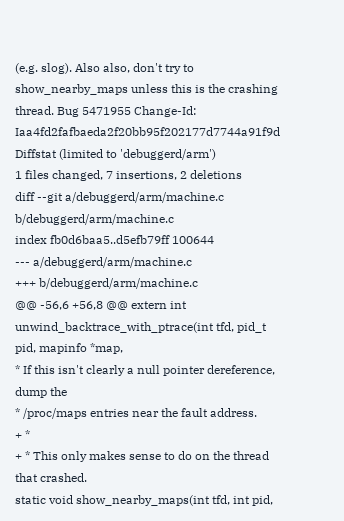(e.g. slog). Also also, don't try to show_nearby_maps unless this is the crashing thread. Bug 5471955 Change-Id: Iaa4fd2fafbaeda2f20bb95f202177d7744a91f9d
Diffstat (limited to 'debuggerd/arm')
1 files changed, 7 insertions, 2 deletions
diff --git a/debuggerd/arm/machine.c b/debuggerd/arm/machine.c
index fb0d6baa5..d5efb79ff 100644
--- a/debuggerd/arm/machine.c
+++ b/debuggerd/arm/machine.c
@@ -56,6 +56,8 @@ extern int unwind_backtrace_with_ptrace(int tfd, pid_t pid, mapinfo *map,
* If this isn't clearly a null pointer dereference, dump the
* /proc/maps entries near the fault address.
+ *
+ * This only makes sense to do on the thread that crashed.
static void show_nearby_maps(int tfd, int pid,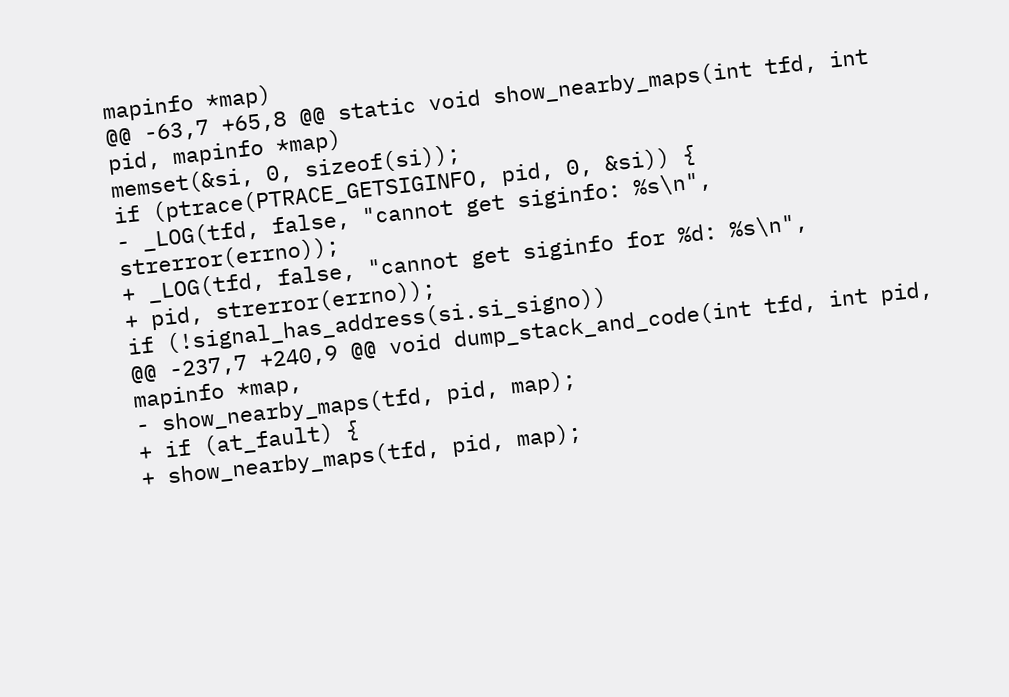mapinfo *map)
@@ -63,7 +65,8 @@ static void show_nearby_maps(int tfd, int pid, mapinfo *map)
memset(&si, 0, sizeof(si));
if (ptrace(PTRACE_GETSIGINFO, pid, 0, &si)) {
- _LOG(tfd, false, "cannot get siginfo: %s\n", strerror(errno));
+ _LOG(tfd, false, "cannot get siginfo for %d: %s\n",
+ pid, strerror(errno));
if (!signal_has_address(si.si_signo))
@@ -237,7 +240,9 @@ void dump_stack_and_code(int tfd, int pid, mapinfo *map,
- show_nearby_maps(tfd, pid, map);
+ if (at_fault) {
+ show_nearby_maps(tfd, pid, map);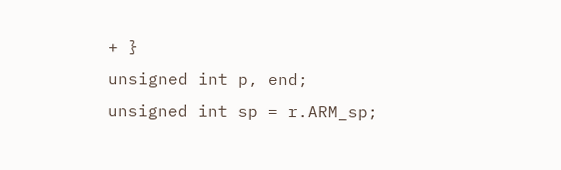+ }
unsigned int p, end;
unsigned int sp = r.ARM_sp;